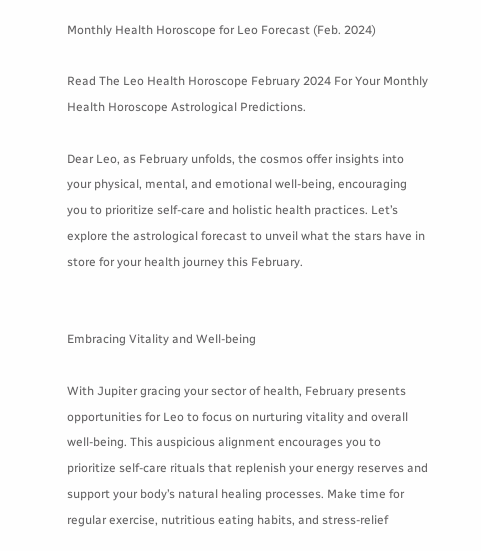Monthly Health Horoscope for Leo Forecast (Feb. 2024)

Read The Leo Health Horoscope February 2024 For Your Monthly Health Horoscope Astrological Predictions.

Dear Leo, as February unfolds, the cosmos offer insights into your physical, mental, and emotional well-being, encouraging you to prioritize self-care and holistic health practices. Let’s explore the astrological forecast to unveil what the stars have in store for your health journey this February.


Embracing Vitality and Well-being

With Jupiter gracing your sector of health, February presents opportunities for Leo to focus on nurturing vitality and overall well-being. This auspicious alignment encourages you to prioritize self-care rituals that replenish your energy reserves and support your body’s natural healing processes. Make time for regular exercise, nutritious eating habits, and stress-relief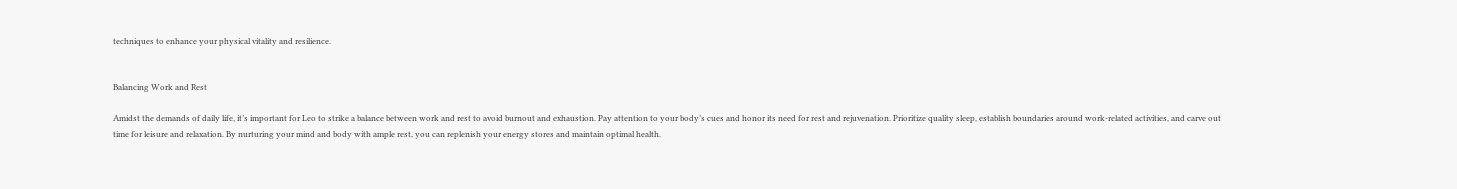techniques to enhance your physical vitality and resilience.


Balancing Work and Rest

Amidst the demands of daily life, it’s important for Leo to strike a balance between work and rest to avoid burnout and exhaustion. Pay attention to your body’s cues and honor its need for rest and rejuvenation. Prioritize quality sleep, establish boundaries around work-related activities, and carve out time for leisure and relaxation. By nurturing your mind and body with ample rest, you can replenish your energy stores and maintain optimal health.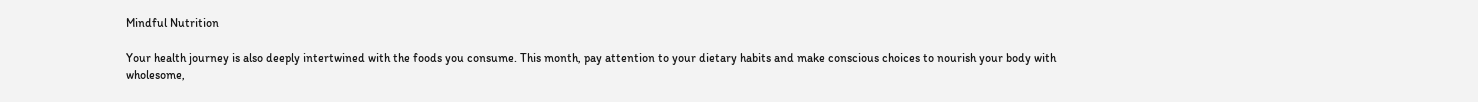Mindful Nutrition

Your health journey is also deeply intertwined with the foods you consume. This month, pay attention to your dietary habits and make conscious choices to nourish your body with wholesome,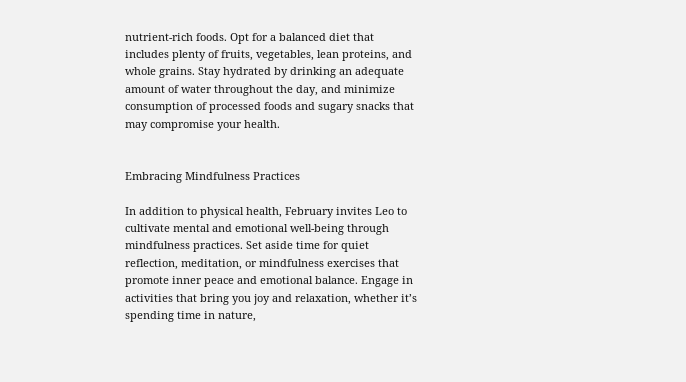nutrient-rich foods. Opt for a balanced diet that includes plenty of fruits, vegetables, lean proteins, and whole grains. Stay hydrated by drinking an adequate amount of water throughout the day, and minimize consumption of processed foods and sugary snacks that may compromise your health.


Embracing Mindfulness Practices

In addition to physical health, February invites Leo to cultivate mental and emotional well-being through mindfulness practices. Set aside time for quiet reflection, meditation, or mindfulness exercises that promote inner peace and emotional balance. Engage in activities that bring you joy and relaxation, whether it’s spending time in nature,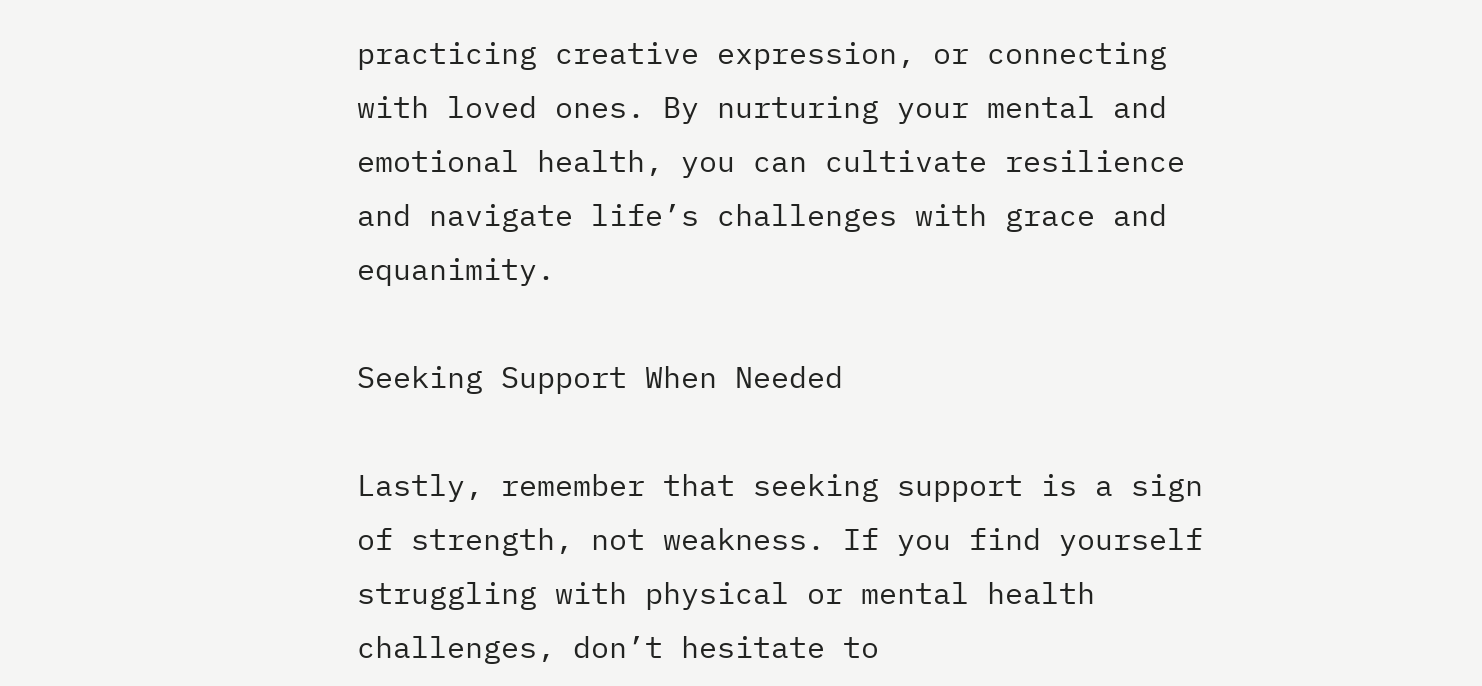practicing creative expression, or connecting with loved ones. By nurturing your mental and emotional health, you can cultivate resilience and navigate life’s challenges with grace and equanimity.

Seeking Support When Needed

Lastly, remember that seeking support is a sign of strength, not weakness. If you find yourself struggling with physical or mental health challenges, don’t hesitate to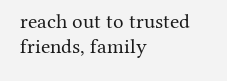reach out to trusted friends, family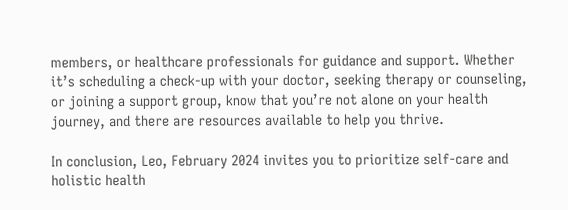members, or healthcare professionals for guidance and support. Whether it’s scheduling a check-up with your doctor, seeking therapy or counseling, or joining a support group, know that you’re not alone on your health journey, and there are resources available to help you thrive.

In conclusion, Leo, February 2024 invites you to prioritize self-care and holistic health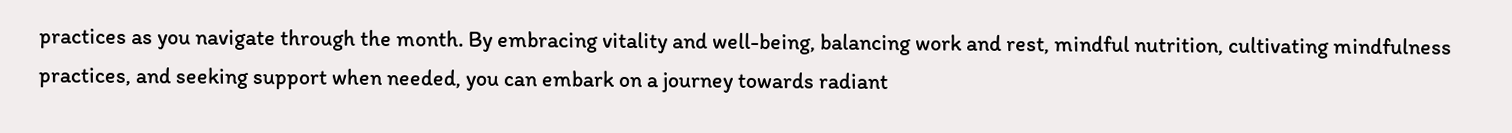practices as you navigate through the month. By embracing vitality and well-being, balancing work and rest, mindful nutrition, cultivating mindfulness practices, and seeking support when needed, you can embark on a journey towards radiant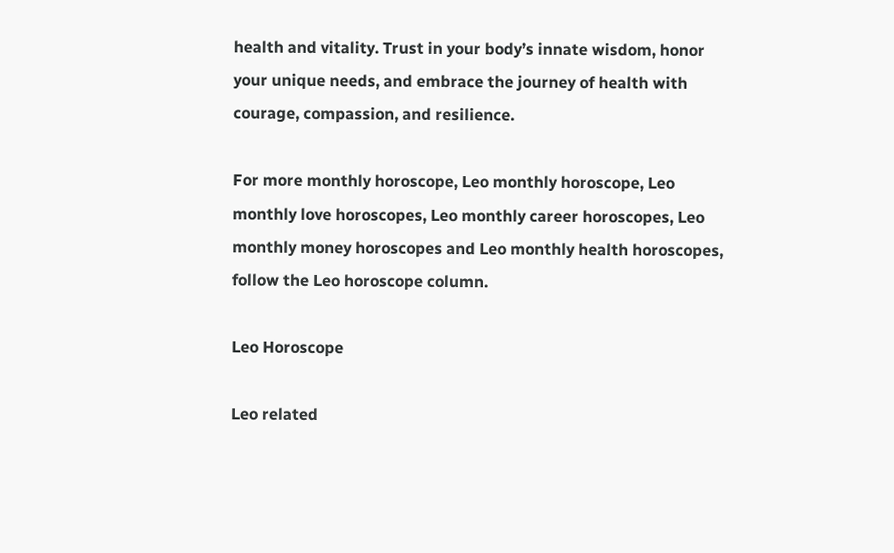health and vitality. Trust in your body’s innate wisdom, honor your unique needs, and embrace the journey of health with courage, compassion, and resilience.

For more monthly horoscope, Leo monthly horoscope, Leo monthly love horoscopes, Leo monthly career horoscopes, Leo monthly money horoscopes and Leo monthly health horoscopes, follow the Leo horoscope column.

Leo Horoscope

Leo related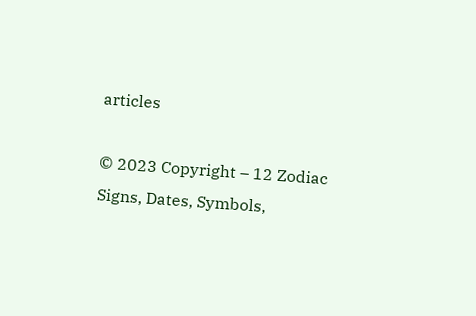articles

© 2023 Copyright – 12 Zodiac Signs, Dates, Symbols,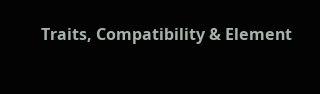Traits, Compatibility & Element